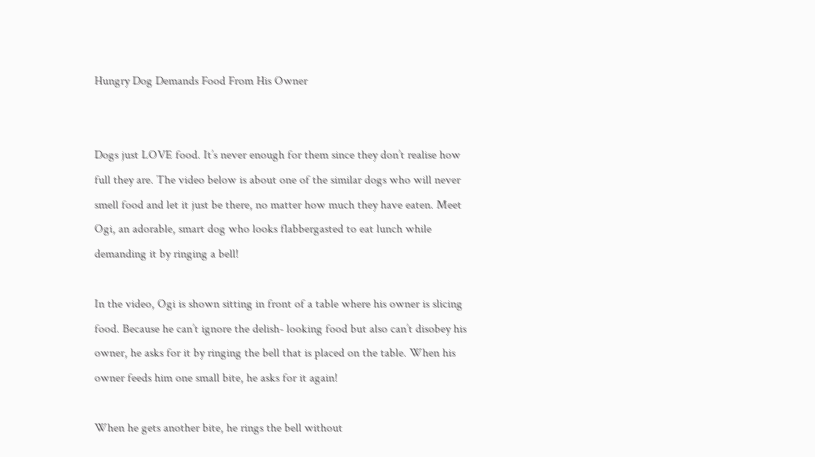Hungry Dog Demands Food From His Owner


Dogs just LOVE food. It’s never enough for them since they don’t realise how full they are. The video below is about one of the similar dogs who will never smell food and let it just be there, no matter how much they have eaten. Meet Ogi, an adorable, smart dog who looks flabbergasted to eat lunch while demanding it by ringing a bell!

In the video, Ogi is shown sitting in front of a table where his owner is slicing food. Because he can’t ignore the delish- looking food but also can’t disobey his owner, he asks for it by ringing the bell that is placed on the table. When his owner feeds him one small bite, he asks for it again!

When he gets another bite, he rings the bell without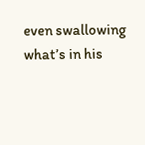even swallowing what’s in his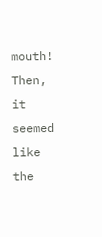mouth! Then, it seemed like the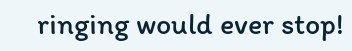ringing would ever stop!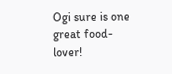Ogi sure is one great food- lover!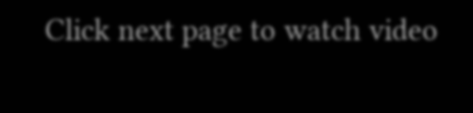Click next page to watch video